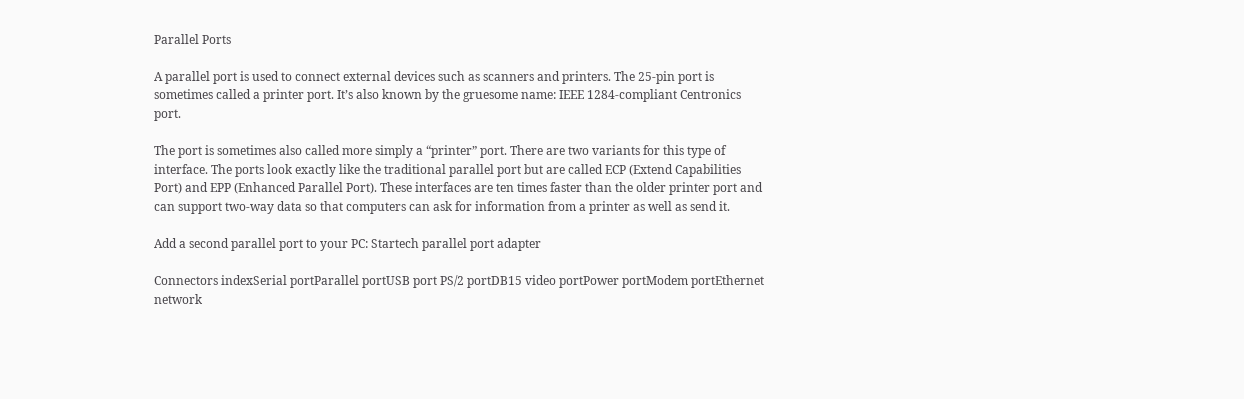Parallel Ports

A parallel port is used to connect external devices such as scanners and printers. The 25-pin port is sometimes called a printer port. It’s also known by the gruesome name: IEEE 1284-compliant Centronics port.

The port is sometimes also called more simply a “printer” port. There are two variants for this type of interface. The ports look exactly like the traditional parallel port but are called ECP (Extend Capabilities Port) and EPP (Enhanced Parallel Port). These interfaces are ten times faster than the older printer port and can support two-way data so that computers can ask for information from a printer as well as send it.

Add a second parallel port to your PC: Startech parallel port adapter

Connectors indexSerial portParallel portUSB port PS/2 portDB15 video portPower portModem portEthernet network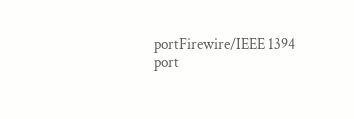portFirewire/IEEE 1394 port